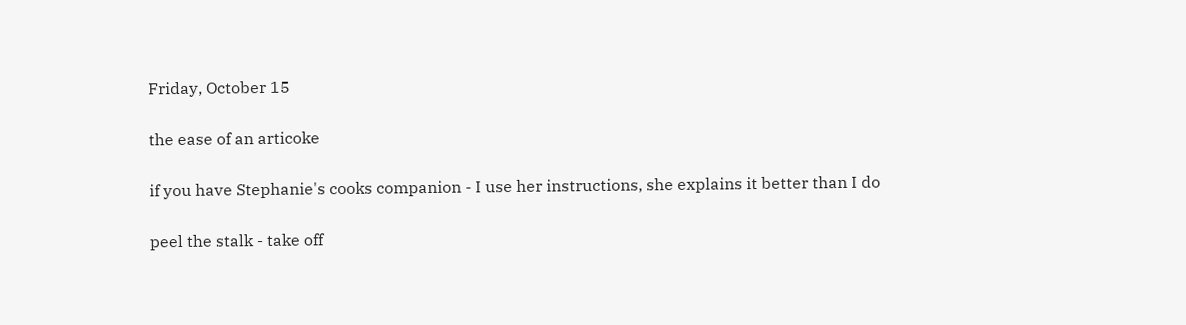Friday, October 15

the ease of an articoke

if you have Stephanie's cooks companion - I use her instructions, she explains it better than I do

peel the stalk - take off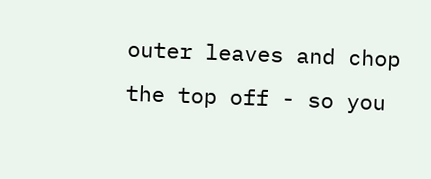outer leaves and chop the top off - so you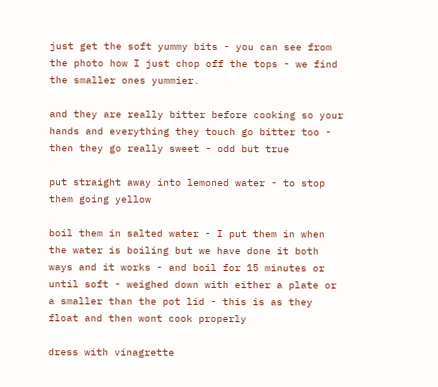just get the soft yummy bits - you can see from the photo how I just chop off the tops - we find the smaller ones yummier.

and they are really bitter before cooking so your hands and everything they touch go bitter too - then they go really sweet - odd but true

put straight away into lemoned water - to stop them going yellow

boil them in salted water - I put them in when the water is boiling but we have done it both ways and it works - and boil for 15 minutes or until soft - weighed down with either a plate or a smaller than the pot lid - this is as they float and then wont cook properly

dress with vinagrette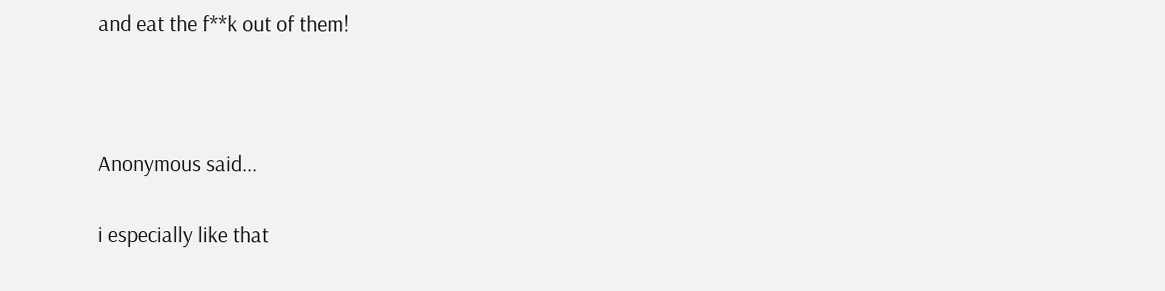and eat the f**k out of them!



Anonymous said...

i especially like that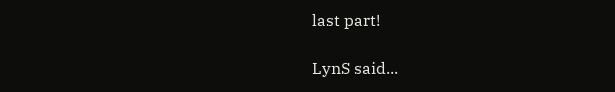last part!

LynS said...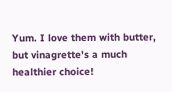Yum. I love them with butter, but vinagrette's a much healthier choice!